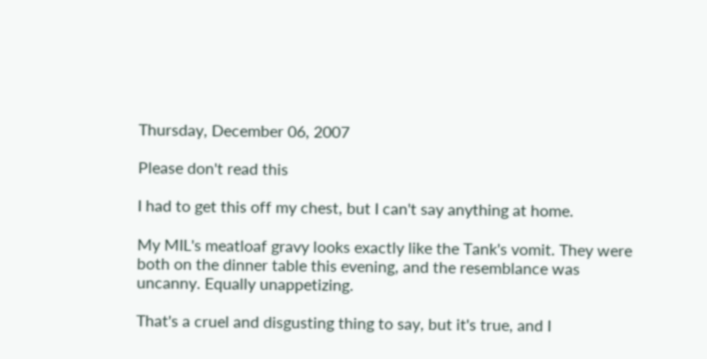Thursday, December 06, 2007

Please don't read this

I had to get this off my chest, but I can't say anything at home.

My MIL's meatloaf gravy looks exactly like the Tank's vomit. They were both on the dinner table this evening, and the resemblance was uncanny. Equally unappetizing.

That's a cruel and disgusting thing to say, but it's true, and I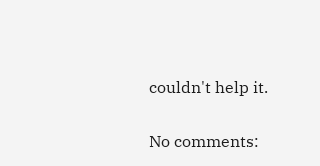couldn't help it.

No comments: